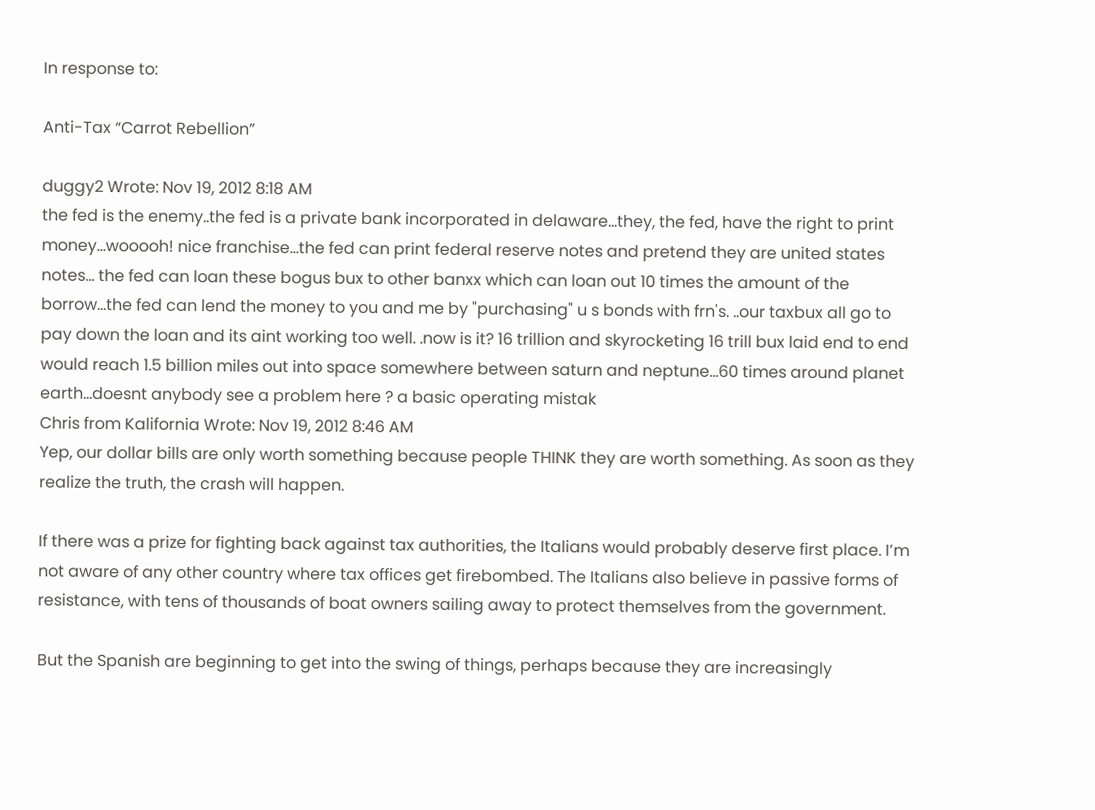In response to:

Anti-Tax “Carrot Rebellion”

duggy2 Wrote: Nov 19, 2012 8:18 AM
the fed is the enemy..the fed is a private bank incorporated in delaware...they, the fed, have the right to print money...wooooh! nice franchise...the fed can print federal reserve notes and pretend they are united states notes... the fed can loan these bogus bux to other banxx which can loan out 10 times the amount of the borrow...the fed can lend the money to you and me by "purchasing" u s bonds with frn's. ..our taxbux all go to pay down the loan and its aint working too well. .now is it? 16 trillion and skyrocketing 16 trill bux laid end to end would reach 1.5 billion miles out into space somewhere between saturn and neptune...60 times around planet earth...doesnt anybody see a problem here ? a basic operating mistak
Chris from Kalifornia Wrote: Nov 19, 2012 8:46 AM
Yep, our dollar bills are only worth something because people THINK they are worth something. As soon as they realize the truth, the crash will happen.

If there was a prize for fighting back against tax authorities, the Italians would probably deserve first place. I’m not aware of any other country where tax offices get firebombed. The Italians also believe in passive forms of resistance, with tens of thousands of boat owners sailing away to protect themselves from the government.

But the Spanish are beginning to get into the swing of things, perhaps because they are increasingly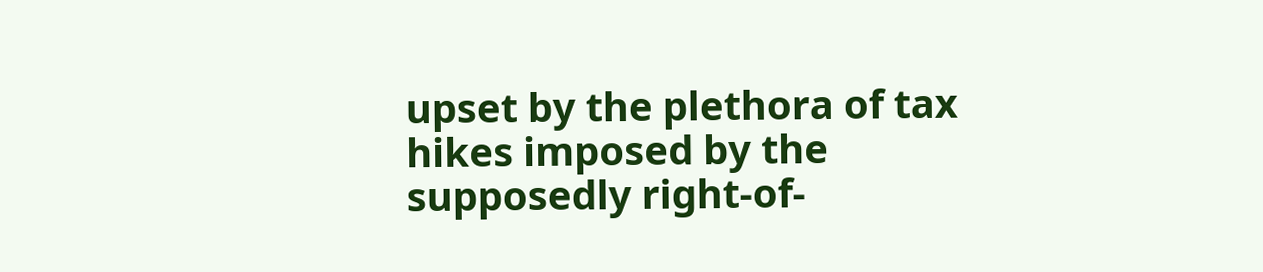upset by the plethora of tax hikes imposed by the supposedly right-of-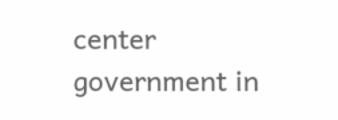center government in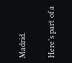Madrid.

Here’s part of a